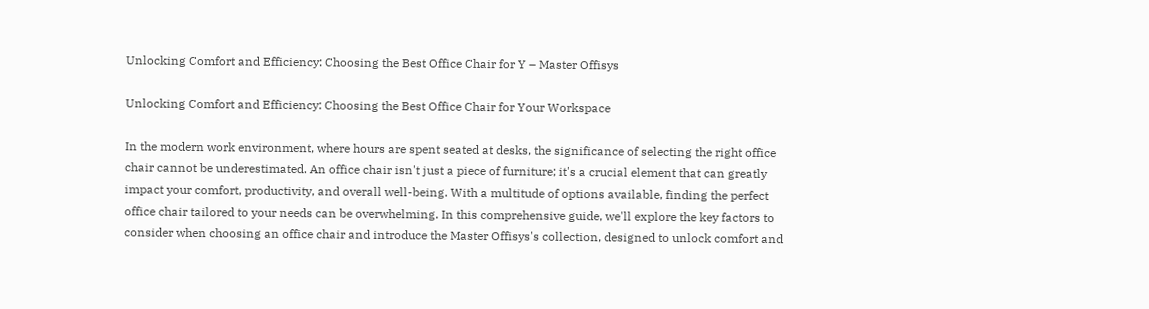Unlocking Comfort and Efficiency: Choosing the Best Office Chair for Y – Master Offisys

Unlocking Comfort and Efficiency: Choosing the Best Office Chair for Your Workspace

In the modern work environment, where hours are spent seated at desks, the significance of selecting the right office chair cannot be underestimated. An office chair isn't just a piece of furniture; it's a crucial element that can greatly impact your comfort, productivity, and overall well-being. With a multitude of options available, finding the perfect office chair tailored to your needs can be overwhelming. In this comprehensive guide, we'll explore the key factors to consider when choosing an office chair and introduce the Master Offisys's collection, designed to unlock comfort and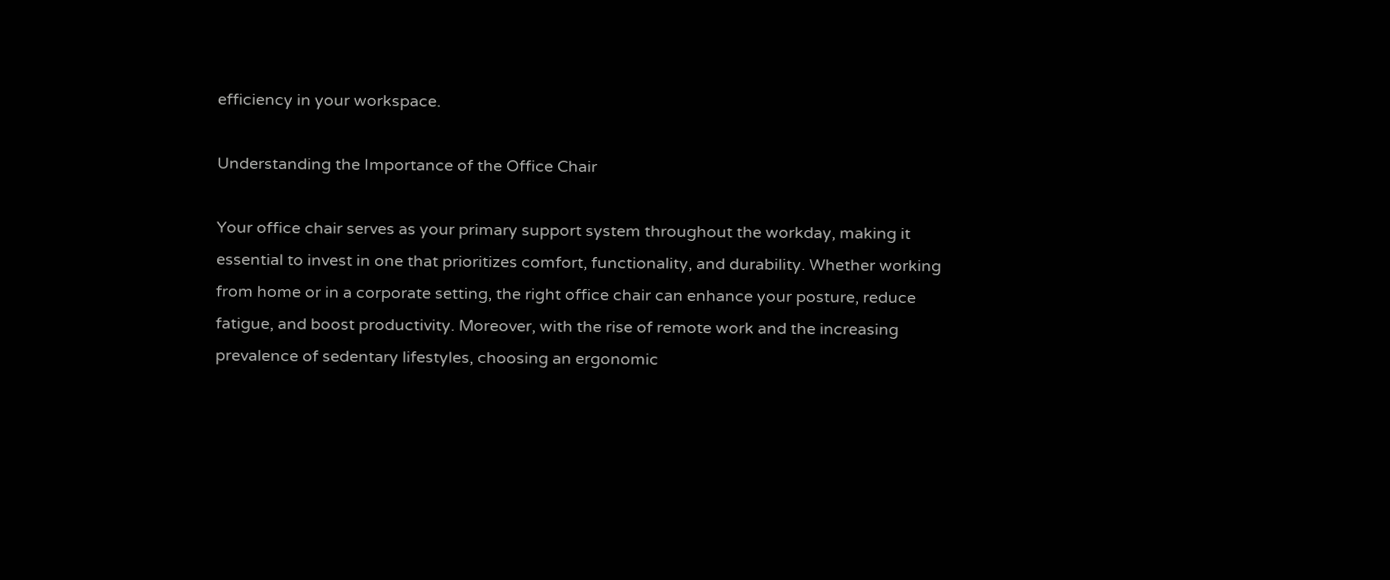efficiency in your workspace.

Understanding the Importance of the Office Chair

Your office chair serves as your primary support system throughout the workday, making it essential to invest in one that prioritizes comfort, functionality, and durability. Whether working from home or in a corporate setting, the right office chair can enhance your posture, reduce fatigue, and boost productivity. Moreover, with the rise of remote work and the increasing prevalence of sedentary lifestyles, choosing an ergonomic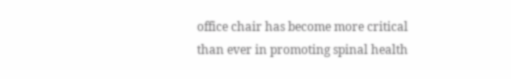office chair has become more critical than ever in promoting spinal health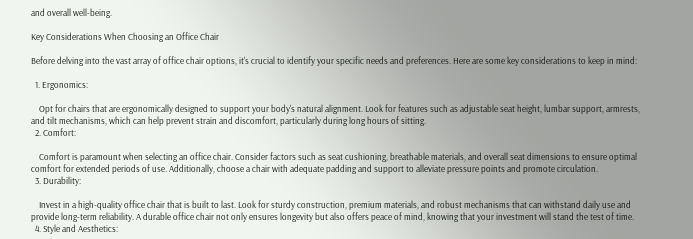and overall well-being.

Key Considerations When Choosing an Office Chair

Before delving into the vast array of office chair options, it's crucial to identify your specific needs and preferences. Here are some key considerations to keep in mind:

  1. Ergonomics:

    Opt for chairs that are ergonomically designed to support your body's natural alignment. Look for features such as adjustable seat height, lumbar support, armrests, and tilt mechanisms, which can help prevent strain and discomfort, particularly during long hours of sitting.
  2. Comfort:

    Comfort is paramount when selecting an office chair. Consider factors such as seat cushioning, breathable materials, and overall seat dimensions to ensure optimal comfort for extended periods of use. Additionally, choose a chair with adequate padding and support to alleviate pressure points and promote circulation.
  3. Durability:

    Invest in a high-quality office chair that is built to last. Look for sturdy construction, premium materials, and robust mechanisms that can withstand daily use and provide long-term reliability. A durable office chair not only ensures longevity but also offers peace of mind, knowing that your investment will stand the test of time.
  4. Style and Aesthetics: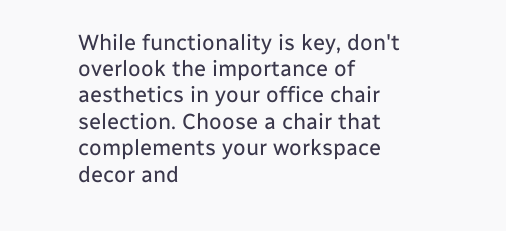While functionality is key, don't overlook the importance of aesthetics in your office chair selection. Choose a chair that complements your workspace decor and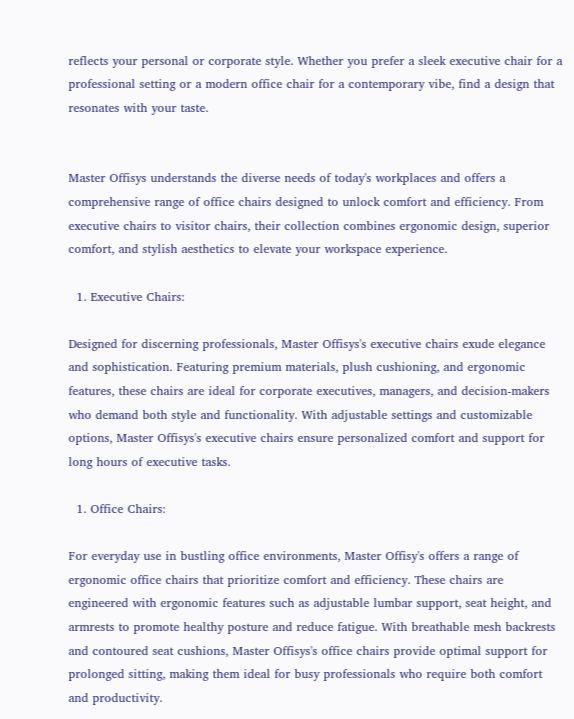reflects your personal or corporate style. Whether you prefer a sleek executive chair for a professional setting or a modern office chair for a contemporary vibe, find a design that resonates with your taste.


Master Offisys understands the diverse needs of today's workplaces and offers a comprehensive range of office chairs designed to unlock comfort and efficiency. From executive chairs to visitor chairs, their collection combines ergonomic design, superior comfort, and stylish aesthetics to elevate your workspace experience.

  1. Executive Chairs:

Designed for discerning professionals, Master Offisys's executive chairs exude elegance and sophistication. Featuring premium materials, plush cushioning, and ergonomic features, these chairs are ideal for corporate executives, managers, and decision-makers who demand both style and functionality. With adjustable settings and customizable options, Master Offisys's executive chairs ensure personalized comfort and support for long hours of executive tasks.

  1. Office Chairs:

For everyday use in bustling office environments, Master Offisy's offers a range of ergonomic office chairs that prioritize comfort and efficiency. These chairs are engineered with ergonomic features such as adjustable lumbar support, seat height, and armrests to promote healthy posture and reduce fatigue. With breathable mesh backrests and contoured seat cushions, Master Offisys's office chairs provide optimal support for prolonged sitting, making them ideal for busy professionals who require both comfort and productivity.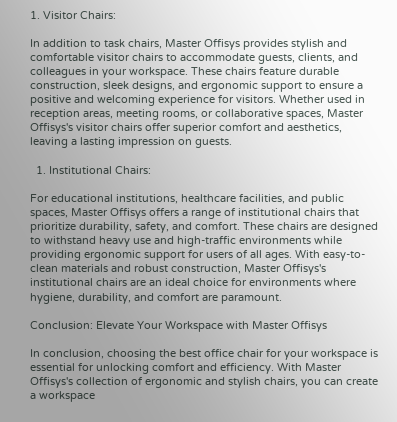1. Visitor Chairs:

In addition to task chairs, Master Offisys provides stylish and comfortable visitor chairs to accommodate guests, clients, and colleagues in your workspace. These chairs feature durable construction, sleek designs, and ergonomic support to ensure a positive and welcoming experience for visitors. Whether used in reception areas, meeting rooms, or collaborative spaces, Master Offisys's visitor chairs offer superior comfort and aesthetics, leaving a lasting impression on guests.

  1. Institutional Chairs:

For educational institutions, healthcare facilities, and public spaces, Master Offisys offers a range of institutional chairs that prioritize durability, safety, and comfort. These chairs are designed to withstand heavy use and high-traffic environments while providing ergonomic support for users of all ages. With easy-to-clean materials and robust construction, Master Offisys's institutional chairs are an ideal choice for environments where hygiene, durability, and comfort are paramount.

Conclusion: Elevate Your Workspace with Master Offisys

In conclusion, choosing the best office chair for your workspace is essential for unlocking comfort and efficiency. With Master Offisys's collection of ergonomic and stylish chairs, you can create a workspace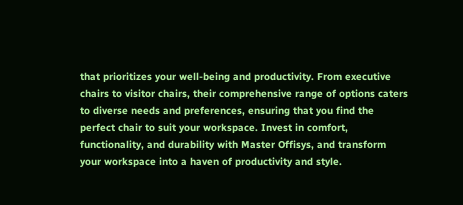that prioritizes your well-being and productivity. From executive chairs to visitor chairs, their comprehensive range of options caters to diverse needs and preferences, ensuring that you find the perfect chair to suit your workspace. Invest in comfort, functionality, and durability with Master Offisys, and transform your workspace into a haven of productivity and style.